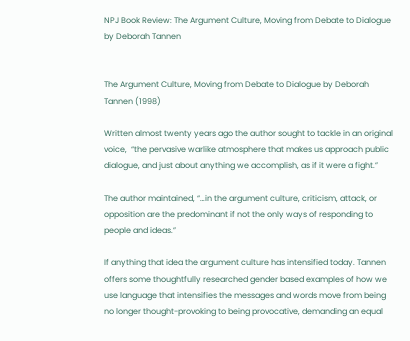NPJ Book Review: The Argument Culture, Moving from Debate to Dialogue by Deborah Tannen


The Argument Culture, Moving from Debate to Dialogue by Deborah Tannen (1998)

Written almost twenty years ago the author sought to tackle in an original voice,  “the pervasive warlike atmosphere that makes us approach public dialogue, and just about anything we accomplish, as if it were a fight.”

The author maintained, “…in the argument culture, criticism, attack, or opposition are the predominant if not the only ways of responding to people and ideas.”

If anything that idea the argument culture has intensified today. Tannen offers some thoughtfully researched gender based examples of how we use language that intensifies the messages and words move from being no longer thought-provoking to being provocative, demanding an equal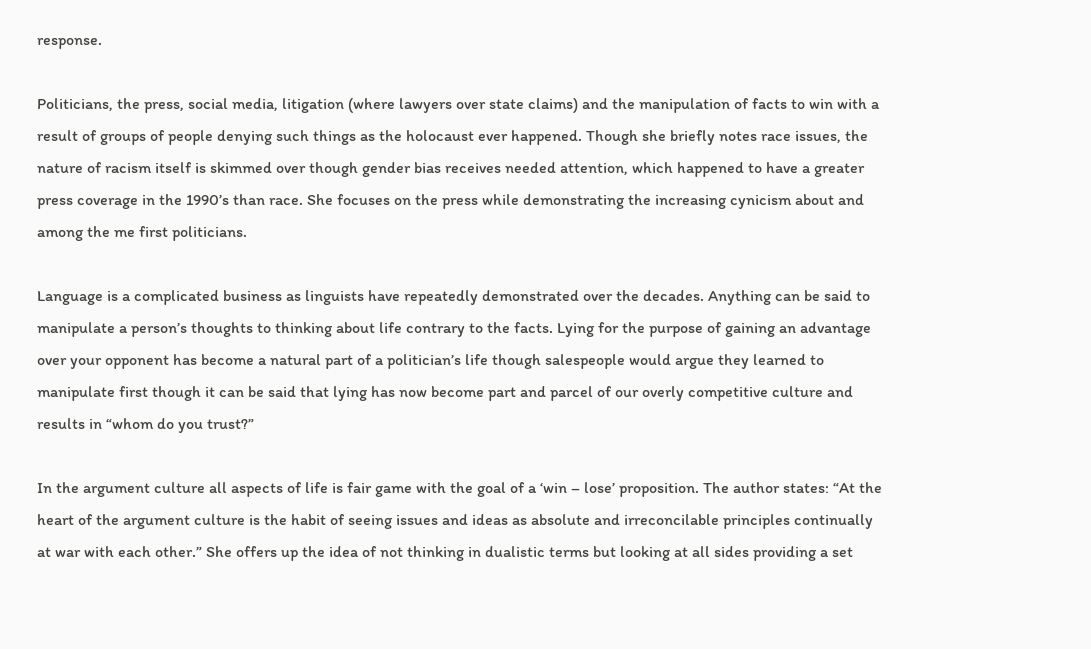response.

Politicians, the press, social media, litigation (where lawyers over state claims) and the manipulation of facts to win with a result of groups of people denying such things as the holocaust ever happened. Though she briefly notes race issues, the nature of racism itself is skimmed over though gender bias receives needed attention, which happened to have a greater press coverage in the 1990’s than race. She focuses on the press while demonstrating the increasing cynicism about and among the me first politicians.

Language is a complicated business as linguists have repeatedly demonstrated over the decades. Anything can be said to manipulate a person’s thoughts to thinking about life contrary to the facts. Lying for the purpose of gaining an advantage over your opponent has become a natural part of a politician’s life though salespeople would argue they learned to manipulate first though it can be said that lying has now become part and parcel of our overly competitive culture and results in “whom do you trust?”

In the argument culture all aspects of life is fair game with the goal of a ‘win – lose’ proposition. The author states: “At the heart of the argument culture is the habit of seeing issues and ideas as absolute and irreconcilable principles continually at war with each other.” She offers up the idea of not thinking in dualistic terms but looking at all sides providing a set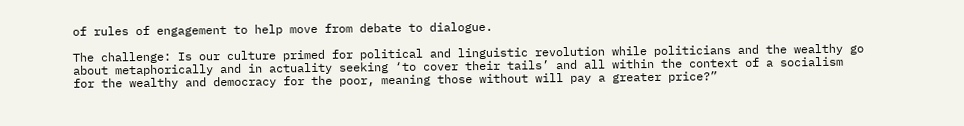of rules of engagement to help move from debate to dialogue.

The challenge: Is our culture primed for political and linguistic revolution while politicians and the wealthy go about metaphorically and in actuality seeking ‘to cover their tails’ and all within the context of a socialism for the wealthy and democracy for the poor, meaning those without will pay a greater price?”